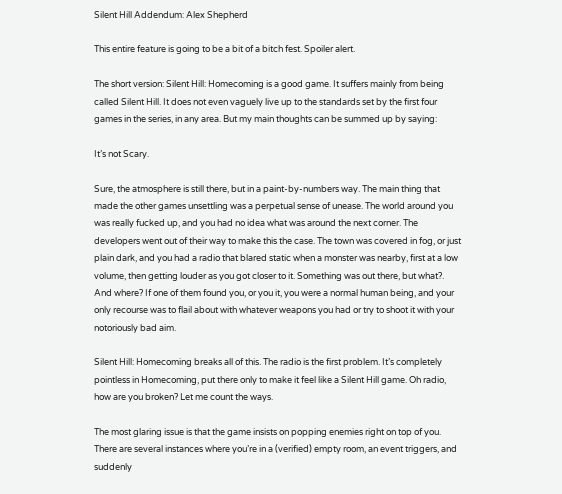Silent Hill Addendum: Alex Shepherd

This entire feature is going to be a bit of a bitch fest. Spoiler alert.

The short version: Silent Hill: Homecoming is a good game. It suffers mainly from being called Silent Hill. It does not even vaguely live up to the standards set by the first four games in the series, in any area. But my main thoughts can be summed up by saying:

It’s not Scary.

Sure, the atmosphere is still there, but in a paint-by-numbers way. The main thing that made the other games unsettling was a perpetual sense of unease. The world around you was really fucked up, and you had no idea what was around the next corner. The developers went out of their way to make this the case. The town was covered in fog, or just plain dark, and you had a radio that blared static when a monster was nearby, first at a low volume, then getting louder as you got closer to it. Something was out there, but what?. And where? If one of them found you, or you it, you were a normal human being, and your only recourse was to flail about with whatever weapons you had or try to shoot it with your notoriously bad aim.

Silent Hill: Homecoming breaks all of this. The radio is the first problem. It’s completely pointless in Homecoming, put there only to make it feel like a Silent Hill game. Oh radio, how are you broken? Let me count the ways.

The most glaring issue is that the game insists on popping enemies right on top of you. There are several instances where you’re in a (verified) empty room, an event triggers, and suddenly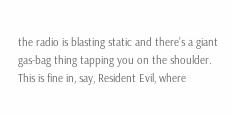the radio is blasting static and there’s a giant gas-bag thing tapping you on the shoulder. This is fine in, say, Resident Evil, where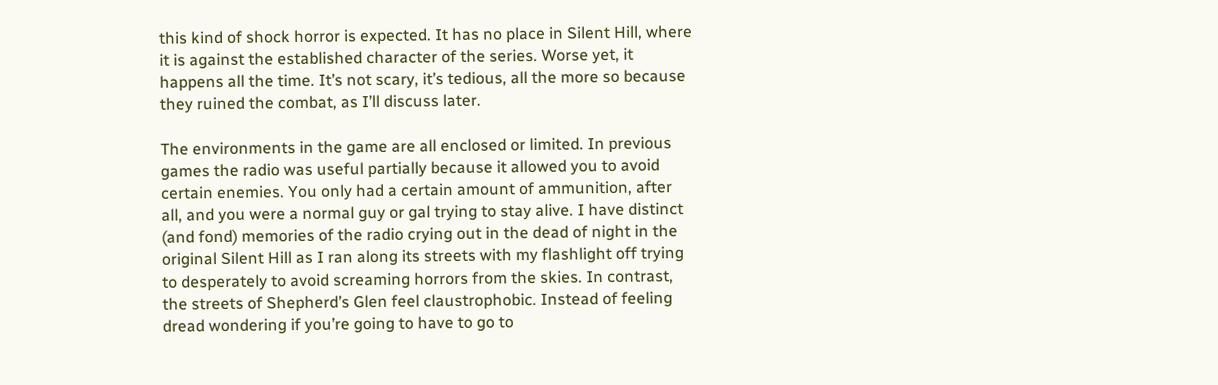this kind of shock horror is expected. It has no place in Silent Hill, where it is against the established character of the series. Worse yet, it happens all the time. It’s not scary, it’s tedious, all the more so because they ruined the combat, as I’ll discuss later.

The environments in the game are all enclosed or limited. In previous games the radio was useful partially because it allowed you to avoid certain enemies. You only had a certain amount of ammunition, after all, and you were a normal guy or gal trying to stay alive. I have distinct (and fond) memories of the radio crying out in the dead of night in the original Silent Hill as I ran along its streets with my flashlight off trying to desperately to avoid screaming horrors from the skies. In contrast, the streets of Shepherd’s Glen feel claustrophobic. Instead of feeling dread wondering if you’re going to have to go to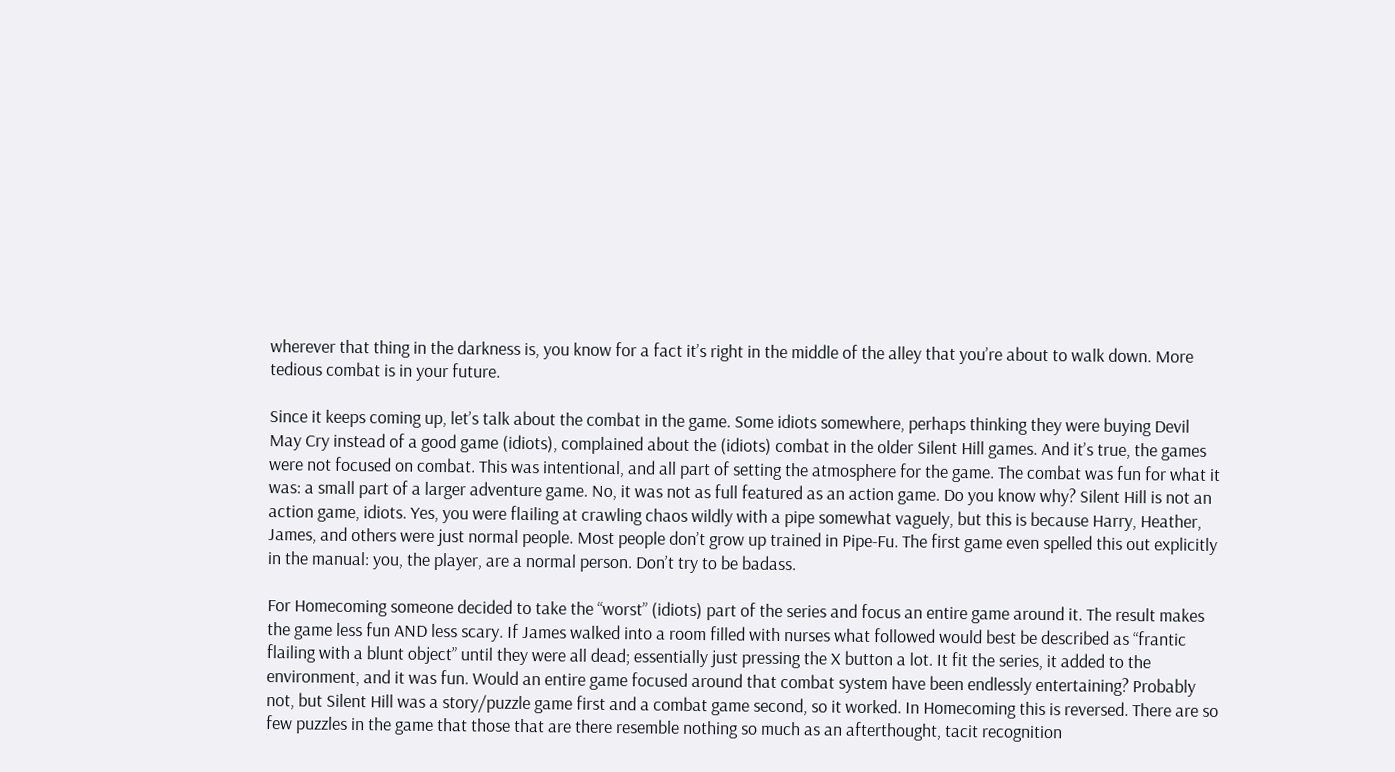wherever that thing in the darkness is, you know for a fact it’s right in the middle of the alley that you’re about to walk down. More tedious combat is in your future.

Since it keeps coming up, let’s talk about the combat in the game. Some idiots somewhere, perhaps thinking they were buying Devil May Cry instead of a good game (idiots), complained about the (idiots) combat in the older Silent Hill games. And it’s true, the games were not focused on combat. This was intentional, and all part of setting the atmosphere for the game. The combat was fun for what it was: a small part of a larger adventure game. No, it was not as full featured as an action game. Do you know why? Silent Hill is not an action game, idiots. Yes, you were flailing at crawling chaos wildly with a pipe somewhat vaguely, but this is because Harry, Heather, James, and others were just normal people. Most people don’t grow up trained in Pipe-Fu. The first game even spelled this out explicitly in the manual: you, the player, are a normal person. Don’t try to be badass.

For Homecoming someone decided to take the “worst” (idiots) part of the series and focus an entire game around it. The result makes the game less fun AND less scary. If James walked into a room filled with nurses what followed would best be described as “frantic flailing with a blunt object” until they were all dead; essentially just pressing the X button a lot. It fit the series, it added to the environment, and it was fun. Would an entire game focused around that combat system have been endlessly entertaining? Probably not, but Silent Hill was a story/puzzle game first and a combat game second, so it worked. In Homecoming this is reversed. There are so few puzzles in the game that those that are there resemble nothing so much as an afterthought, tacit recognition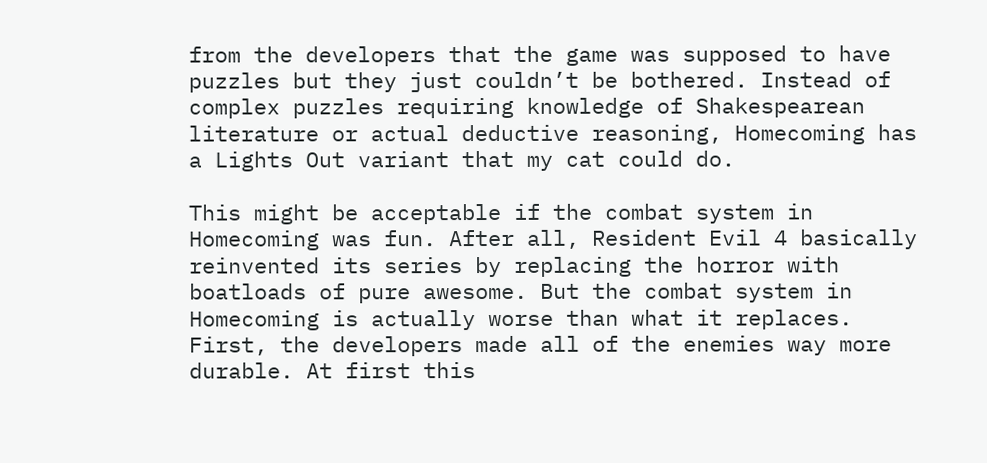from the developers that the game was supposed to have puzzles but they just couldn’t be bothered. Instead of complex puzzles requiring knowledge of Shakespearean literature or actual deductive reasoning, Homecoming has a Lights Out variant that my cat could do.

This might be acceptable if the combat system in Homecoming was fun. After all, Resident Evil 4 basically reinvented its series by replacing the horror with boatloads of pure awesome. But the combat system in Homecoming is actually worse than what it replaces. First, the developers made all of the enemies way more durable. At first this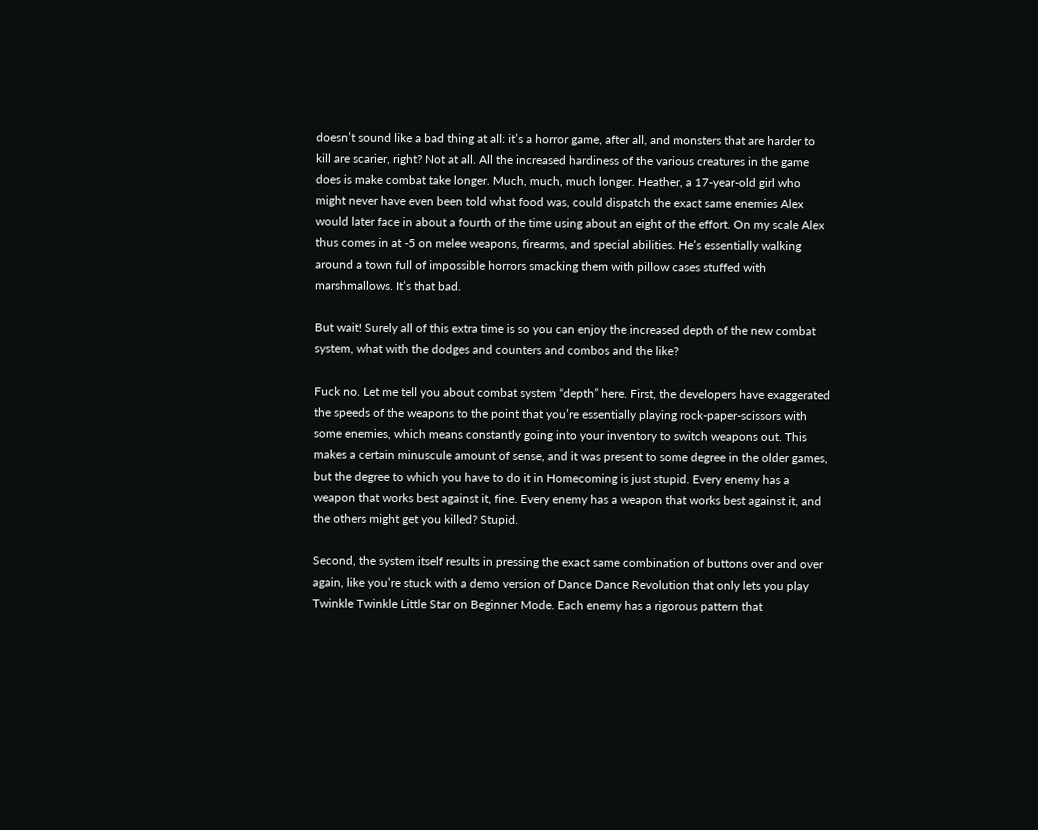doesn’t sound like a bad thing at all: it’s a horror game, after all, and monsters that are harder to kill are scarier, right? Not at all. All the increased hardiness of the various creatures in the game does is make combat take longer. Much, much, much longer. Heather, a 17-year-old girl who might never have even been told what food was, could dispatch the exact same enemies Alex would later face in about a fourth of the time using about an eight of the effort. On my scale Alex thus comes in at -5 on melee weapons, firearms, and special abilities. He’s essentially walking around a town full of impossible horrors smacking them with pillow cases stuffed with marshmallows. It’s that bad.

But wait! Surely all of this extra time is so you can enjoy the increased depth of the new combat system, what with the dodges and counters and combos and the like?

Fuck no. Let me tell you about combat system “depth” here. First, the developers have exaggerated the speeds of the weapons to the point that you’re essentially playing rock-paper-scissors with some enemies, which means constantly going into your inventory to switch weapons out. This makes a certain minuscule amount of sense, and it was present to some degree in the older games, but the degree to which you have to do it in Homecoming is just stupid. Every enemy has a weapon that works best against it, fine. Every enemy has a weapon that works best against it, and the others might get you killed? Stupid.

Second, the system itself results in pressing the exact same combination of buttons over and over again, like you’re stuck with a demo version of Dance Dance Revolution that only lets you play Twinkle Twinkle Little Star on Beginner Mode. Each enemy has a rigorous pattern that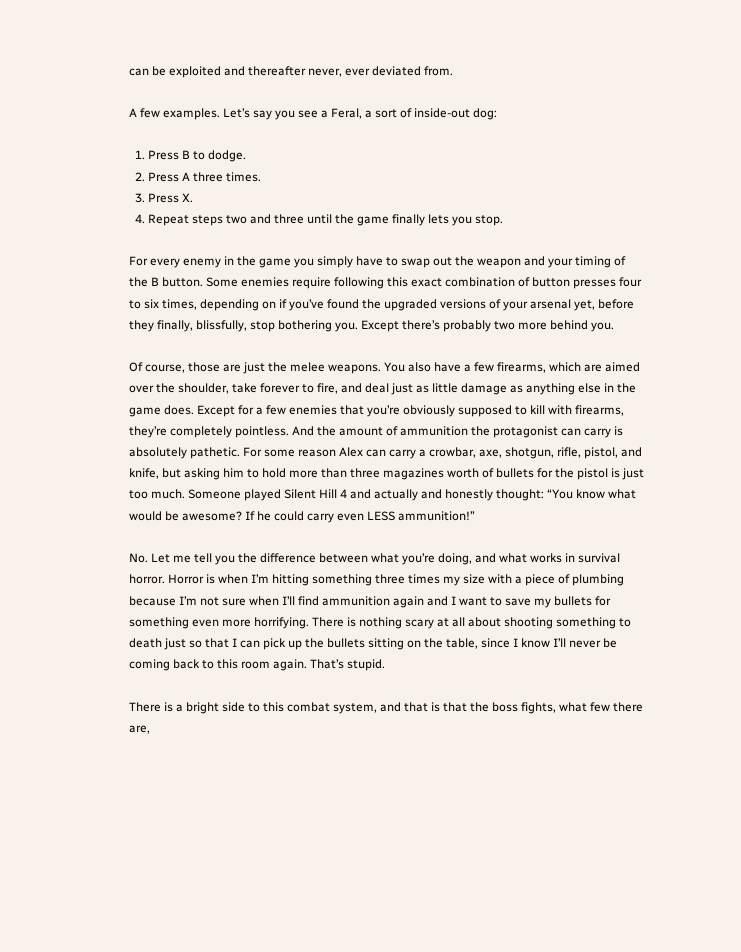can be exploited and thereafter never, ever deviated from.

A few examples. Let’s say you see a Feral, a sort of inside-out dog:

  1. Press B to dodge.
  2. Press A three times.
  3. Press X.
  4. Repeat steps two and three until the game finally lets you stop.

For every enemy in the game you simply have to swap out the weapon and your timing of the B button. Some enemies require following this exact combination of button presses four to six times, depending on if you’ve found the upgraded versions of your arsenal yet, before they finally, blissfully, stop bothering you. Except there’s probably two more behind you.

Of course, those are just the melee weapons. You also have a few firearms, which are aimed over the shoulder, take forever to fire, and deal just as little damage as anything else in the game does. Except for a few enemies that you’re obviously supposed to kill with firearms, they’re completely pointless. And the amount of ammunition the protagonist can carry is absolutely pathetic. For some reason Alex can carry a crowbar, axe, shotgun, rifle, pistol, and knife, but asking him to hold more than three magazines worth of bullets for the pistol is just too much. Someone played Silent Hill 4 and actually and honestly thought: “You know what would be awesome? If he could carry even LESS ammunition!”

No. Let me tell you the difference between what you’re doing, and what works in survival horror. Horror is when I’m hitting something three times my size with a piece of plumbing because I’m not sure when I’ll find ammunition again and I want to save my bullets for something even more horrifying. There is nothing scary at all about shooting something to death just so that I can pick up the bullets sitting on the table, since I know I’ll never be coming back to this room again. That’s stupid.

There is a bright side to this combat system, and that is that the boss fights, what few there are,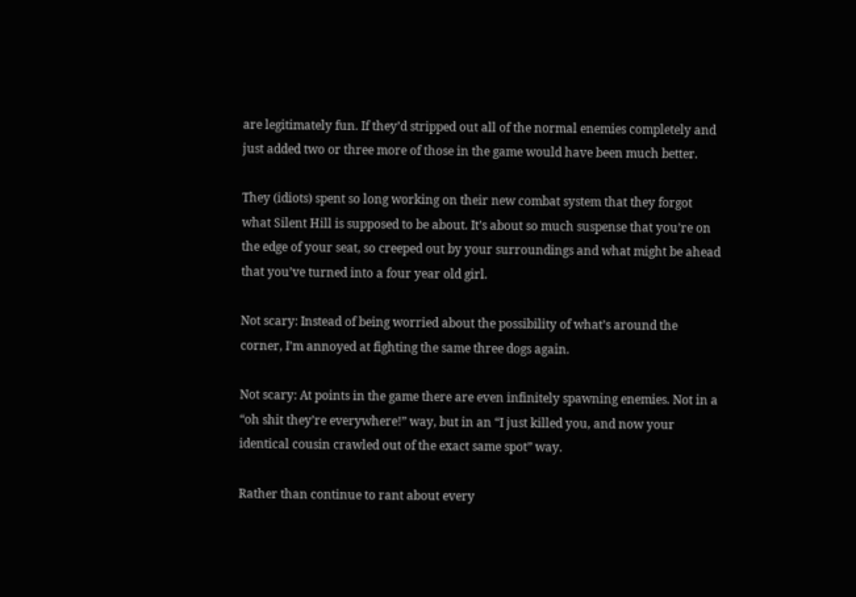are legitimately fun. If they’d stripped out all of the normal enemies completely and just added two or three more of those in the game would have been much better.

They (idiots) spent so long working on their new combat system that they forgot what Silent Hill is supposed to be about. It’s about so much suspense that you’re on the edge of your seat, so creeped out by your surroundings and what might be ahead that you’ve turned into a four year old girl.

Not scary: Instead of being worried about the possibility of what’s around the corner, I’m annoyed at fighting the same three dogs again.

Not scary: At points in the game there are even infinitely spawning enemies. Not in a “oh shit they’re everywhere!” way, but in an “I just killed you, and now your identical cousin crawled out of the exact same spot” way.

Rather than continue to rant about every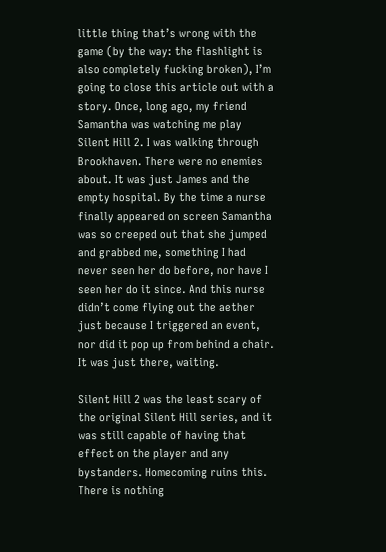little thing that’s wrong with the game (by the way: the flashlight is also completely fucking broken), I’m going to close this article out with a story. Once, long ago, my friend Samantha was watching me play Silent Hill 2. I was walking through Brookhaven. There were no enemies about. It was just James and the empty hospital. By the time a nurse finally appeared on screen Samantha was so creeped out that she jumped and grabbed me, something I had never seen her do before, nor have I seen her do it since. And this nurse didn’t come flying out the aether just because I triggered an event, nor did it pop up from behind a chair. It was just there, waiting.

Silent Hill 2 was the least scary of the original Silent Hill series, and it was still capable of having that effect on the player and any bystanders. Homecoming ruins this. There is nothing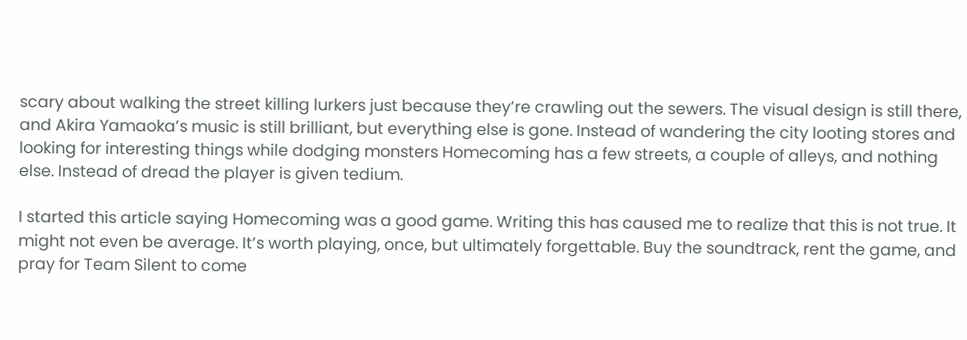scary about walking the street killing lurkers just because they’re crawling out the sewers. The visual design is still there, and Akira Yamaoka’s music is still brilliant, but everything else is gone. Instead of wandering the city looting stores and looking for interesting things while dodging monsters Homecoming has a few streets, a couple of alleys, and nothing else. Instead of dread the player is given tedium.

I started this article saying Homecoming was a good game. Writing this has caused me to realize that this is not true. It might not even be average. It’s worth playing, once, but ultimately forgettable. Buy the soundtrack, rent the game, and pray for Team Silent to come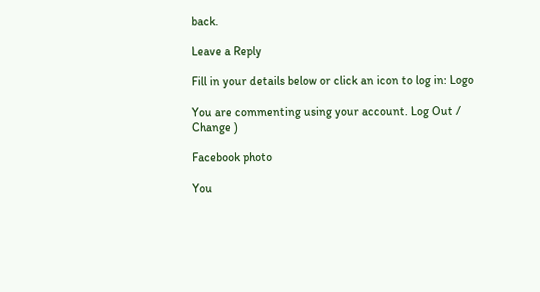back.

Leave a Reply

Fill in your details below or click an icon to log in: Logo

You are commenting using your account. Log Out /  Change )

Facebook photo

You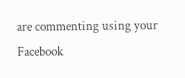are commenting using your Facebook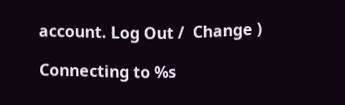account. Log Out /  Change )

Connecting to %s